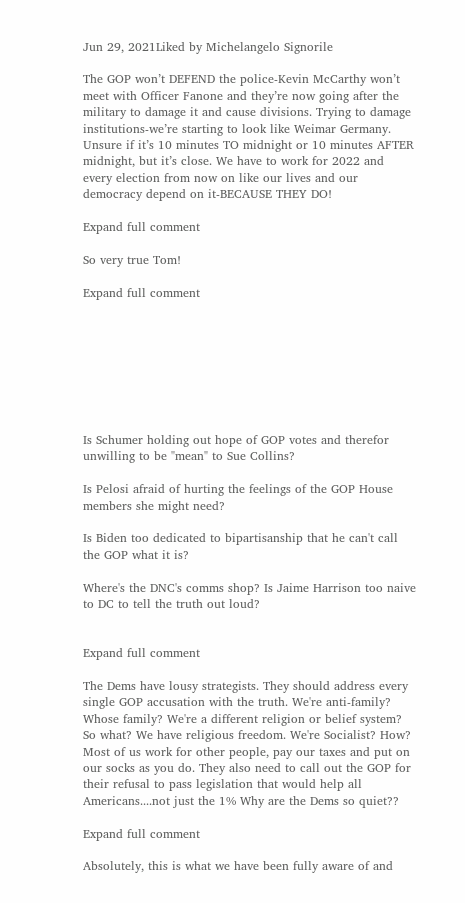Jun 29, 2021Liked by Michelangelo Signorile

The GOP won’t DEFEND the police-Kevin McCarthy won’t meet with Officer Fanone and they’re now going after the military to damage it and cause divisions. Trying to damage institutions-we’re starting to look like Weimar Germany. Unsure if it’s 10 minutes TO midnight or 10 minutes AFTER midnight, but it’s close. We have to work for 2022 and every election from now on like our lives and our democracy depend on it-BECAUSE THEY DO!

Expand full comment

So very true Tom!

Expand full comment








Is Schumer holding out hope of GOP votes and therefor unwilling to be "mean" to Sue Collins?

Is Pelosi afraid of hurting the feelings of the GOP House members she might need?

Is Biden too dedicated to bipartisanship that he can't call the GOP what it is?

Where's the DNC's comms shop? Is Jaime Harrison too naive to DC to tell the truth out loud?


Expand full comment

The Dems have lousy strategists. They should address every single GOP accusation with the truth. We're anti-family? Whose family? We're a different religion or belief system? So what? We have religious freedom. We're Socialist? How? Most of us work for other people, pay our taxes and put on our socks as you do. They also need to call out the GOP for their refusal to pass legislation that would help all Americans....not just the 1% Why are the Dems so quiet??

Expand full comment

Absolutely, this is what we have been fully aware of and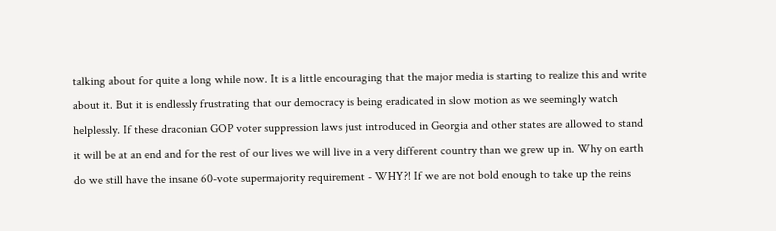talking about for quite a long while now. It is a little encouraging that the major media is starting to realize this and write about it. But it is endlessly frustrating that our democracy is being eradicated in slow motion as we seemingly watch helplessly. If these draconian GOP voter suppression laws just introduced in Georgia and other states are allowed to stand it will be at an end and for the rest of our lives we will live in a very different country than we grew up in. Why on earth do we still have the insane 60-vote supermajority requirement - WHY?! If we are not bold enough to take up the reins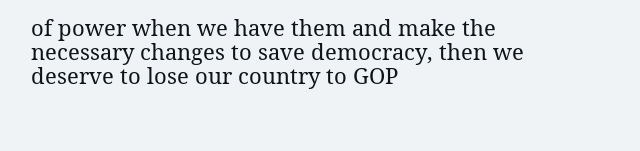of power when we have them and make the necessary changes to save democracy, then we deserve to lose our country to GOP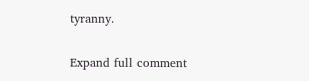tyranny.

Expand full comment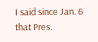I said since Jan. 6 that Pres.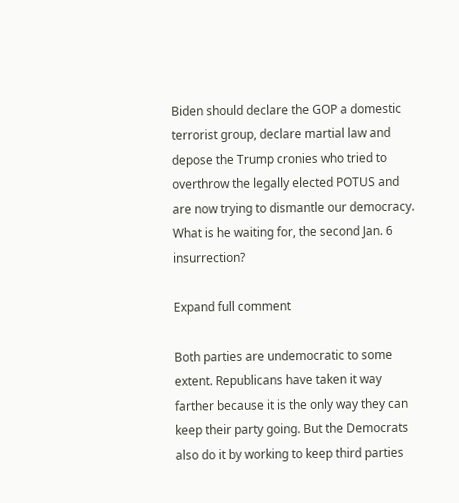Biden should declare the GOP a domestic terrorist group, declare martial law and depose the Trump cronies who tried to overthrow the legally elected POTUS and are now trying to dismantle our democracy. What is he waiting for, the second Jan. 6 insurrection?

Expand full comment

Both parties are undemocratic to some extent. Republicans have taken it way farther because it is the only way they can keep their party going. But the Democrats also do it by working to keep third parties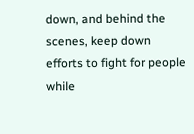down, and behind the scenes, keep down efforts to fight for people while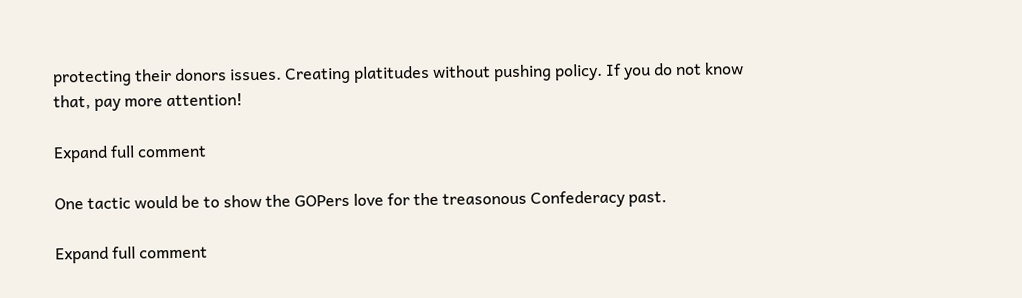protecting their donors issues. Creating platitudes without pushing policy. If you do not know that, pay more attention!

Expand full comment

One tactic would be to show the GOPers love for the treasonous Confederacy past.

Expand full comment